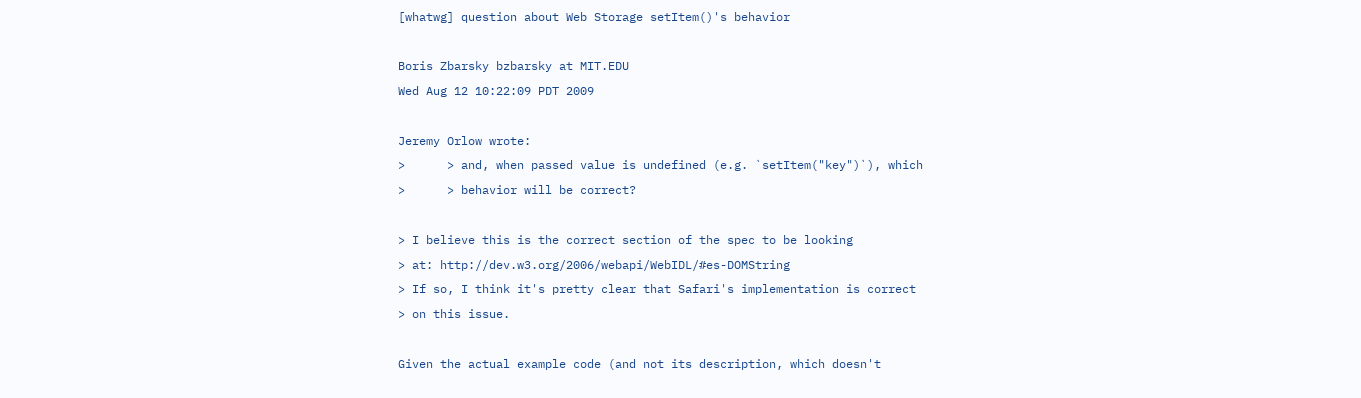[whatwg] question about Web Storage setItem()'s behavior

Boris Zbarsky bzbarsky at MIT.EDU
Wed Aug 12 10:22:09 PDT 2009

Jeremy Orlow wrote:
>      > and, when passed value is undefined (e.g. `setItem("key")`), which
>      > behavior will be correct?

> I believe this is the correct section of the spec to be looking
> at: http://dev.w3.org/2006/webapi/WebIDL/#es-DOMString
> If so, I think it's pretty clear that Safari's implementation is correct
> on this issue.

Given the actual example code (and not its description, which doesn't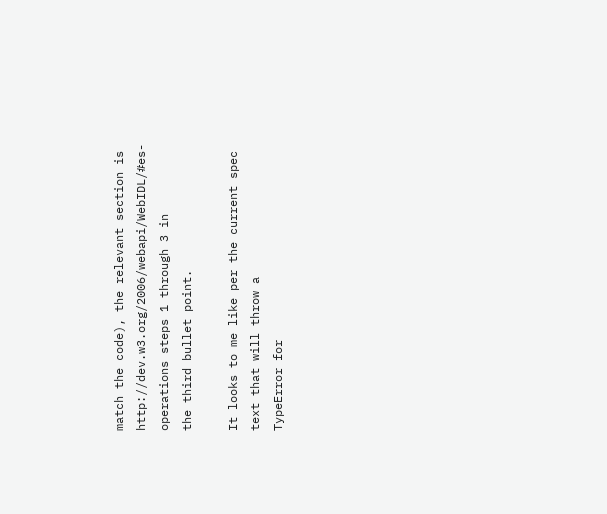match the code), the relevant section is
http://dev.w3.org/2006/webapi/WebIDL/#es-operations steps 1 through 3 in
the third bullet point.

It looks to me like per the current spec text that will throw a
TypeError for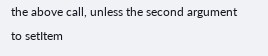the above call, unless the second argument to setItem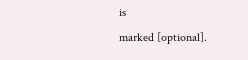is
marked [optional].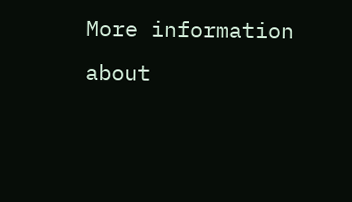More information about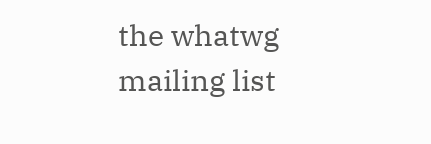the whatwg mailing list